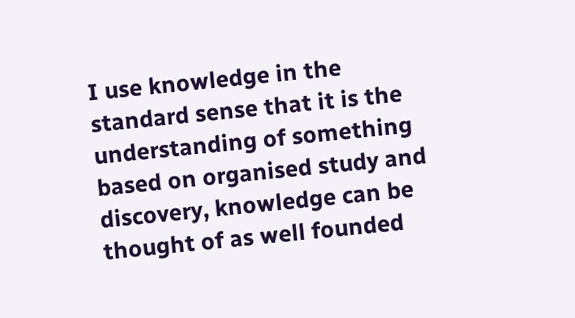I use knowledge in the standard sense that it is the understanding of something based on organised study and discovery, knowledge can be thought of as well founded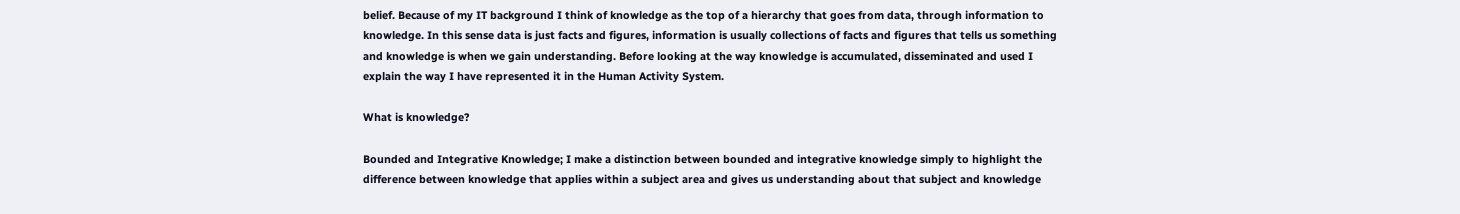belief. Because of my IT background I think of knowledge as the top of a hierarchy that goes from data, through information to knowledge. In this sense data is just facts and figures, information is usually collections of facts and figures that tells us something and knowledge is when we gain understanding. Before looking at the way knowledge is accumulated, disseminated and used I explain the way I have represented it in the Human Activity System.

What is knowledge?

Bounded and Integrative Knowledge; I make a distinction between bounded and integrative knowledge simply to highlight the difference between knowledge that applies within a subject area and gives us understanding about that subject and knowledge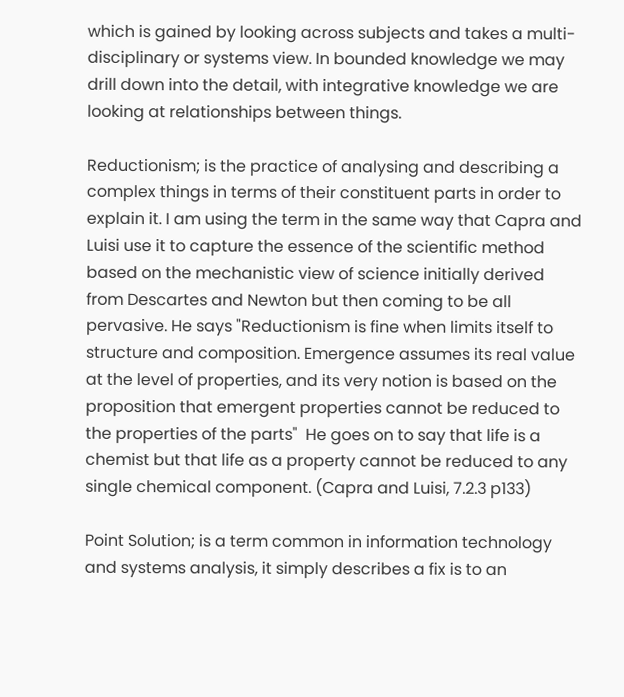which is gained by looking across subjects and takes a multi-disciplinary or systems view. In bounded knowledge we may drill down into the detail, with integrative knowledge we are looking at relationships between things.

Reductionism; is the practice of analysing and describing a complex things in terms of their constituent parts in order to explain it. I am using the term in the same way that Capra and Luisi use it to capture the essence of the scientific method based on the mechanistic view of science initially derived from Descartes and Newton but then coming to be all pervasive. He says "Reductionism is fine when limits itself to structure and composition. Emergence assumes its real value at the level of properties, and its very notion is based on the proposition that emergent properties cannot be reduced to the properties of the parts"  He goes on to say that life is a chemist but that life as a property cannot be reduced to any single chemical component. (Capra and Luisi, 7.2.3 p133)

Point Solution; is a term common in information technology and systems analysis, it simply describes a fix is to an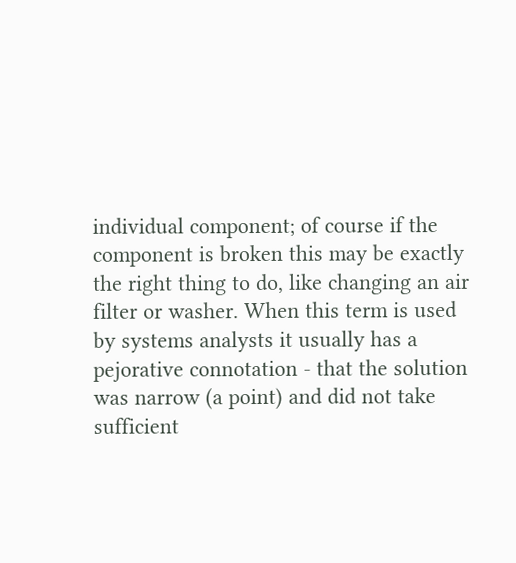individual component; of course if the component is broken this may be exactly the right thing to do, like changing an air filter or washer. When this term is used by systems analysts it usually has a pejorative connotation - that the solution was narrow (a point) and did not take sufficient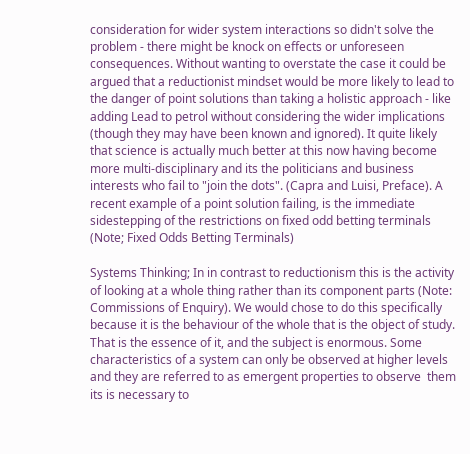consideration for wider system interactions so didn't solve the problem - there might be knock on effects or unforeseen consequences. Without wanting to overstate the case it could be argued that a reductionist mindset would be more likely to lead to the danger of point solutions than taking a holistic approach - like adding Lead to petrol without considering the wider implications (though they may have been known and ignored). It quite likely that science is actually much better at this now having become more multi-disciplinary and its the politicians and business interests who fail to "join the dots". (Capra and Luisi, Preface). A recent example of a point solution failing, is the immediate sidestepping of the restrictions on fixed odd betting terminals (Note; Fixed Odds Betting Terminals)

Systems Thinking; In in contrast to reductionism this is the activity of looking at a whole thing rather than its component parts (Note: Commissions of Enquiry). We would chose to do this specifically because it is the behaviour of the whole that is the object of study. That is the essence of it, and the subject is enormous. Some characteristics of a system can only be observed at higher levels and they are referred to as emergent properties to observe  them its is necessary to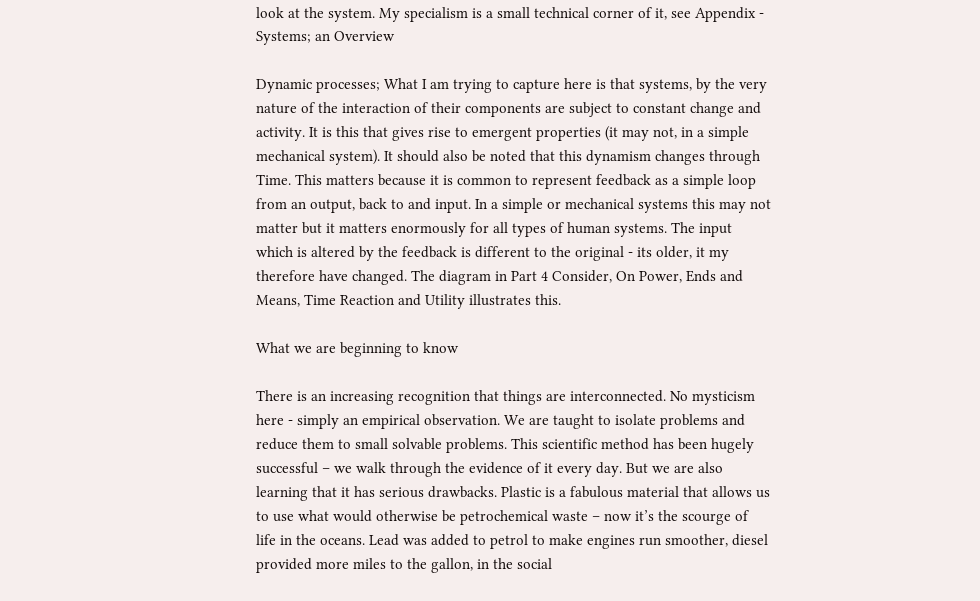look at the system. My specialism is a small technical corner of it, see Appendix - Systems; an Overview

Dynamic processes; What I am trying to capture here is that systems, by the very nature of the interaction of their components are subject to constant change and activity. It is this that gives rise to emergent properties (it may not, in a simple mechanical system). It should also be noted that this dynamism changes through Time. This matters because it is common to represent feedback as a simple loop from an output, back to and input. In a simple or mechanical systems this may not matter but it matters enormously for all types of human systems. The input which is altered by the feedback is different to the original - its older, it my therefore have changed. The diagram in Part 4 Consider, On Power, Ends and Means, Time Reaction and Utility illustrates this.

What we are beginning to know

There is an increasing recognition that things are interconnected. No mysticism here - simply an empirical observation. We are taught to isolate problems and reduce them to small solvable problems. This scientific method has been hugely successful – we walk through the evidence of it every day. But we are also learning that it has serious drawbacks. Plastic is a fabulous material that allows us to use what would otherwise be petrochemical waste – now it’s the scourge of life in the oceans. Lead was added to petrol to make engines run smoother, diesel provided more miles to the gallon, in the social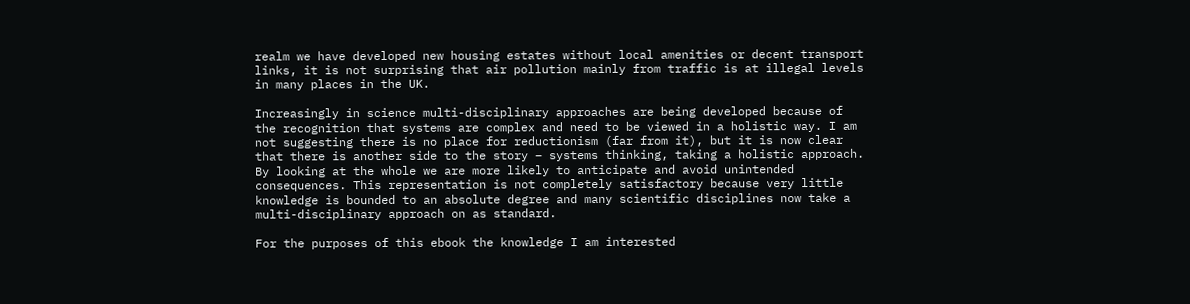realm we have developed new housing estates without local amenities or decent transport links, it is not surprising that air pollution mainly from traffic is at illegal levels in many places in the UK.

Increasingly in science multi-disciplinary approaches are being developed because of the recognition that systems are complex and need to be viewed in a holistic way. I am not suggesting there is no place for reductionism (far from it), but it is now clear that there is another side to the story – systems thinking, taking a holistic approach. By looking at the whole we are more likely to anticipate and avoid unintended consequences. This representation is not completely satisfactory because very little knowledge is bounded to an absolute degree and many scientific disciplines now take a multi-disciplinary approach on as standard.

For the purposes of this ebook the knowledge I am interested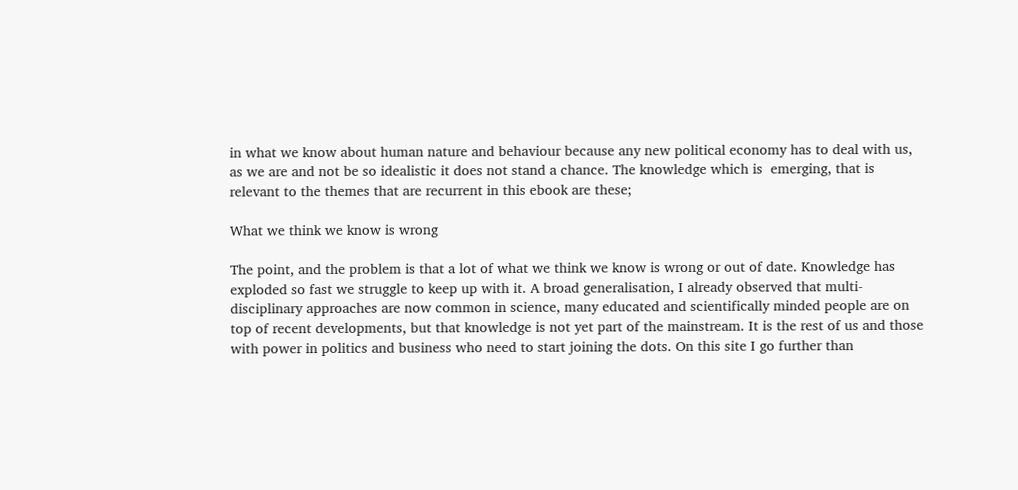in what we know about human nature and behaviour because any new political economy has to deal with us, as we are and not be so idealistic it does not stand a chance. The knowledge which is  emerging, that is relevant to the themes that are recurrent in this ebook are these;

What we think we know is wrong

The point, and the problem is that a lot of what we think we know is wrong or out of date. Knowledge has exploded so fast we struggle to keep up with it. A broad generalisation, I already observed that multi-disciplinary approaches are now common in science, many educated and scientifically minded people are on top of recent developments, but that knowledge is not yet part of the mainstream. It is the rest of us and those with power in politics and business who need to start joining the dots. On this site I go further than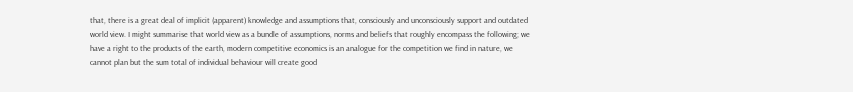that, there is a great deal of implicit (apparent) knowledge and assumptions that, consciously and unconsciously support and outdated world view. I might summarise that world view as a bundle of assumptions, norms and beliefs that roughly encompass the following; we have a right to the products of the earth, modern competitive economics is an analogue for the competition we find in nature, we cannot plan but the sum total of individual behaviour will create good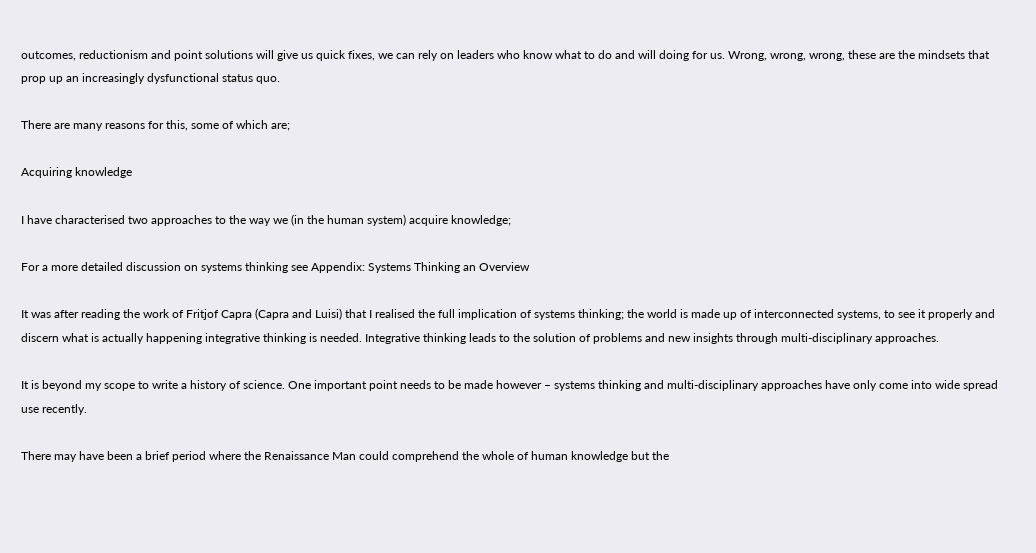outcomes, reductionism and point solutions will give us quick fixes, we can rely on leaders who know what to do and will doing for us. Wrong, wrong, wrong, these are the mindsets that prop up an increasingly dysfunctional status quo.

There are many reasons for this, some of which are;

Acquiring knowledge

I have characterised two approaches to the way we (in the human system) acquire knowledge;

For a more detailed discussion on systems thinking see Appendix: Systems Thinking an Overview

It was after reading the work of Fritjof Capra (Capra and Luisi) that I realised the full implication of systems thinking; the world is made up of interconnected systems, to see it properly and discern what is actually happening integrative thinking is needed. Integrative thinking leads to the solution of problems and new insights through multi-disciplinary approaches.

It is beyond my scope to write a history of science. One important point needs to be made however – systems thinking and multi-disciplinary approaches have only come into wide spread use recently.

There may have been a brief period where the Renaissance Man could comprehend the whole of human knowledge but the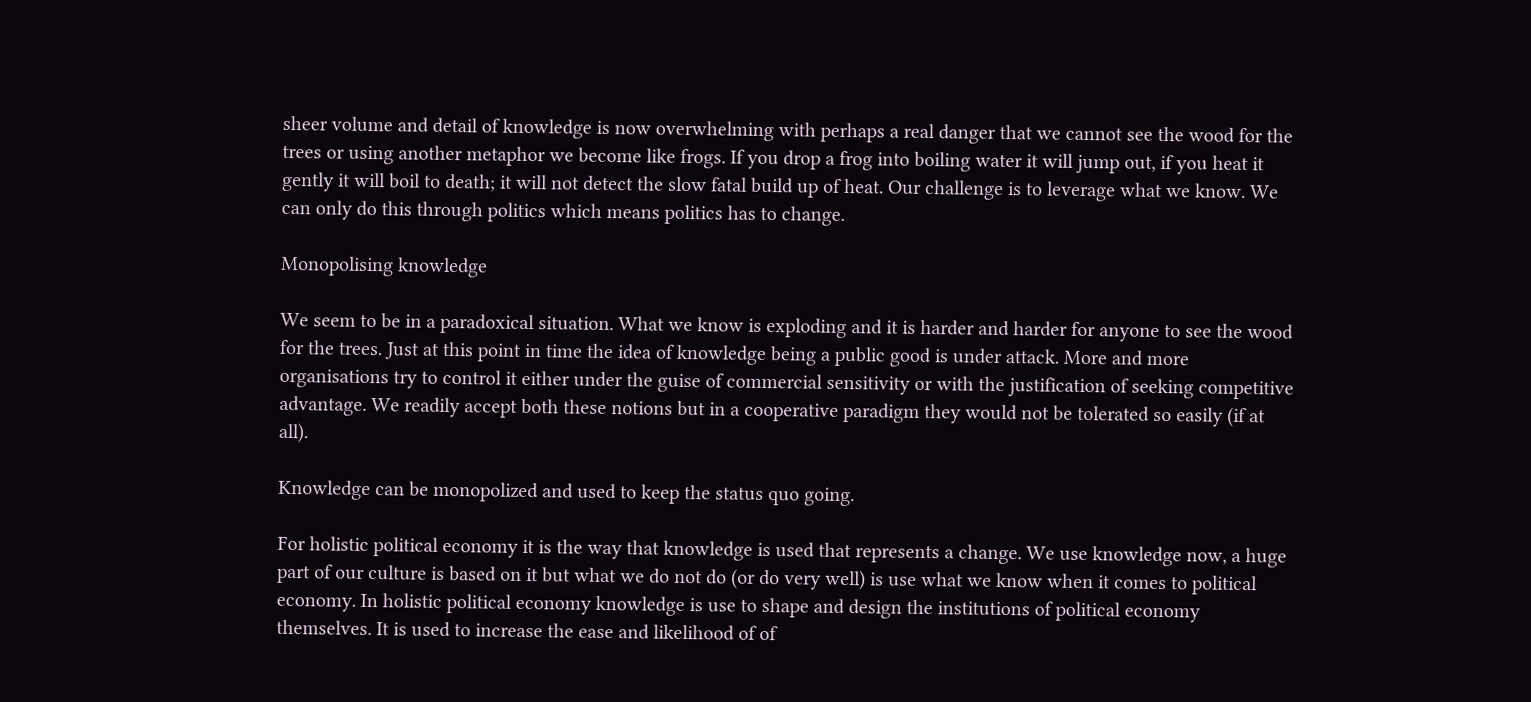sheer volume and detail of knowledge is now overwhelming with perhaps a real danger that we cannot see the wood for the trees or using another metaphor we become like frogs. If you drop a frog into boiling water it will jump out, if you heat it gently it will boil to death; it will not detect the slow fatal build up of heat. Our challenge is to leverage what we know. We can only do this through politics which means politics has to change.

Monopolising knowledge

We seem to be in a paradoxical situation. What we know is exploding and it is harder and harder for anyone to see the wood for the trees. Just at this point in time the idea of knowledge being a public good is under attack. More and more organisations try to control it either under the guise of commercial sensitivity or with the justification of seeking competitive advantage. We readily accept both these notions but in a cooperative paradigm they would not be tolerated so easily (if at all).

Knowledge can be monopolized and used to keep the status quo going.

For holistic political economy it is the way that knowledge is used that represents a change. We use knowledge now, a huge part of our culture is based on it but what we do not do (or do very well) is use what we know when it comes to political economy. In holistic political economy knowledge is use to shape and design the institutions of political economy themselves. It is used to increase the ease and likelihood of of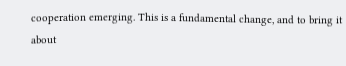cooperation emerging. This is a fundamental change, and to bring it about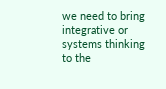we need to bring integrative or systems thinking to the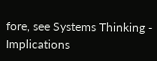fore, see Systems Thinking - Implications